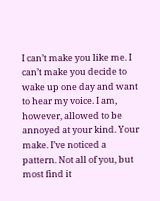I can’t make you like me. I can’t make you decide to wake up one day and want to hear my voice. I am, however, allowed to be annoyed at your kind. Your make. I’ve noticed a pattern. Not all of you, but most find it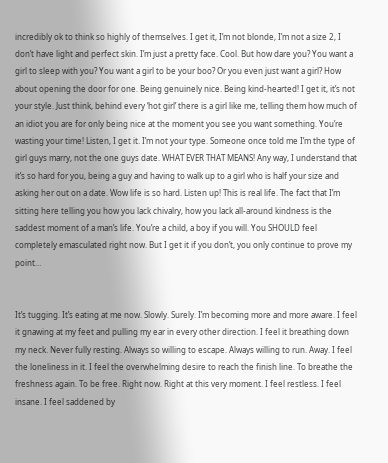incredibly ok to think so highly of themselves. I get it, I’m not blonde, I’m not a size 2, I don’t have light and perfect skin. I’m just a pretty face. Cool. But how dare you? You want a girl to sleep with you? You want a girl to be your boo? Or you even just want a girl? How about opening the door for one. Being genuinely nice. Being kind-hearted! I get it, it’s not your style. Just think, behind every ‘hot girl’ there is a girl like me, telling them how much of an idiot you are for only being nice at the moment you see you want something. You’re wasting your time! Listen, I get it. I’m not your type. Someone once told me I’m the type of girl guys marry, not the one guys date. WHAT EVER THAT MEANS! Any way, I understand that it’s so hard for you, being a guy and having to walk up to a girl who is half your size and asking her out on a date. Wow life is so hard. Listen up! This is real life. The fact that I’m sitting here telling you how you lack chivalry, how you lack all-around kindness is the saddest moment of a man’s life. You’re a child, a boy if you will. You SHOULD feel completely emasculated right now. But I get it if you don’t, you only continue to prove my point…


It’s tugging. It’s eating at me now. Slowly. Surely. I’m becoming more and more aware. I feel it gnawing at my feet and pulling my ear in every other direction. I feel it breathing down my neck. Never fully resting. Always so willing to escape. Always willing to run. Away. I feel the loneliness in it. I feel the overwhelming desire to reach the finish line. To breathe the freshness again. To be free. Right now. Right at this very moment. I feel restless. I feel insane. I feel saddened by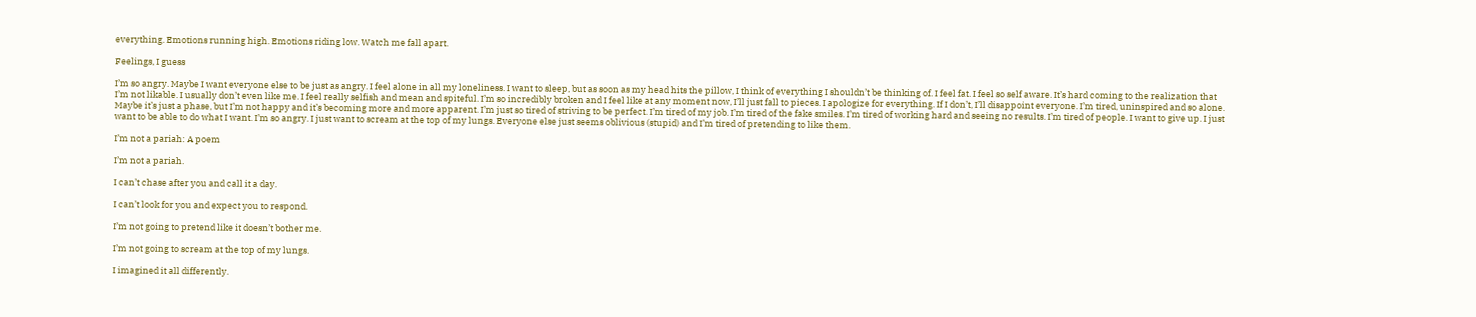everything. Emotions running high. Emotions riding low. Watch me fall apart.

Feelings, I guess

I’m so angry. Maybe I want everyone else to be just as angry. I feel alone in all my loneliness. I want to sleep, but as soon as my head hits the pillow, I think of everything I shouldn’t be thinking of. I feel fat. I feel so self aware. It’s hard coming to the realization that I’m not likable. I usually don’t even like me. I feel really selfish and mean and spiteful. I’m so incredibly broken and I feel like at any moment now, I’ll just fall to pieces. I apologize for everything. If I don’t, I’ll disappoint everyone. I’m tired, uninspired and so alone. Maybe it’s just a phase, but I’m not happy and it’s becoming more and more apparent. I’m just so tired of striving to be perfect. I’m tired of my job. I’m tired of the fake smiles. I’m tired of working hard and seeing no results. I’m tired of people. I want to give up. I just want to be able to do what I want. I’m so angry. I just want to scream at the top of my lungs. Everyone else just seems oblivious (stupid) and I’m tired of pretending to like them.

I’m not a pariah: A poem

I’m not a pariah.

I can’t chase after you and call it a day.

I can’t look for you and expect you to respond.

I’m not going to pretend like it doesn’t bother me.

I’m not going to scream at the top of my lungs.

I imagined it all differently.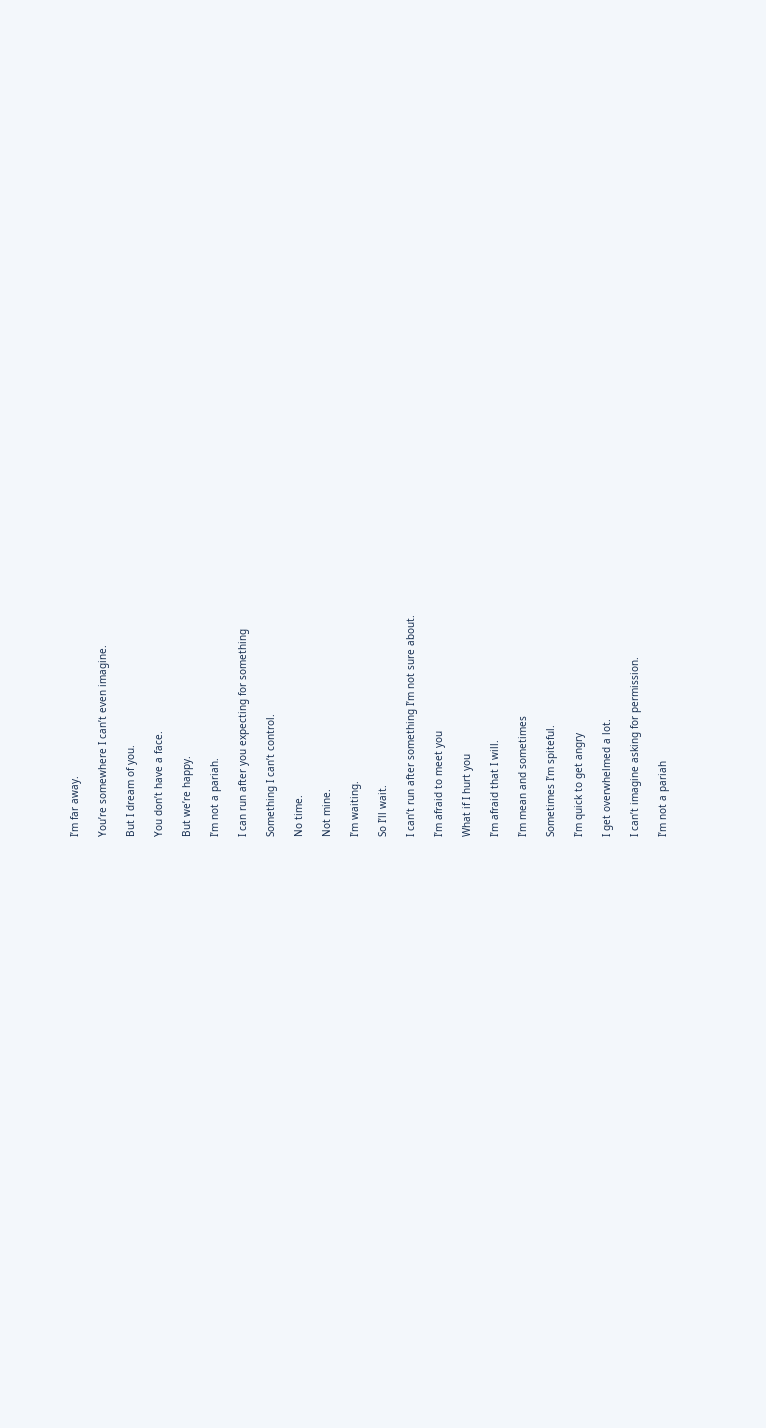I’m far away.

You’re somewhere I can’t even imagine.

But I dream of you.

You don’t have a face.

But we’re happy.

I’m not a pariah.

I can run after you expecting for something

Something I can’t control.

No time.

Not mine.

I’m waiting.

So I’ll wait.

I can’t run after something I’m not sure about.

I’m afraid to meet you

What if I hurt you

I’m afraid that I will.

I’m mean and sometimes

Sometimes I’m spiteful.

I’m quick to get angry

I get overwhelmed a lot.

I can’t imagine asking for permission.

I’m not a pariah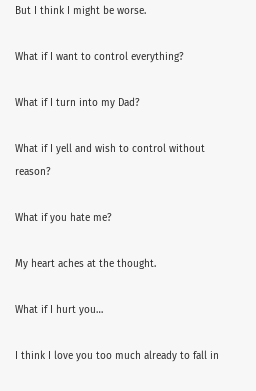But I think I might be worse.

What if I want to control everything?

What if I turn into my Dad?

What if I yell and wish to control without reason?

What if you hate me?

My heart aches at the thought.

What if I hurt you…

I think I love you too much already to fall in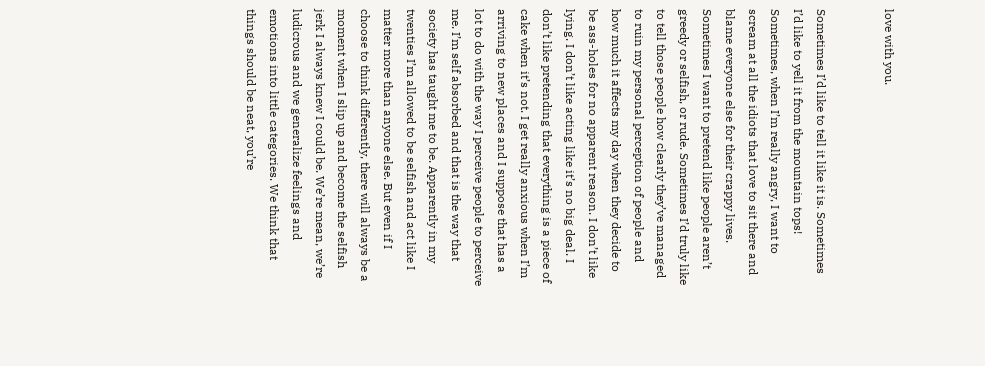love with you.


Sometimes I’d like to tell it like it is. Sometimes I’d like to yell it from the mountain tops! Sometimes, when I’m really angry, I want to scream at all the idiots that love to sit there and blame everyone else for their crappy lives. Sometimes I want to pretend like people aren’t greedy or selfish, or rude. Sometimes I’d truly like to tell those people how clearly they’ve managed to ruin my personal perception of people and how much it affects my day when they decide to be ass-holes for no apparent reason. I don’t like lying. I don’t like acting like it’s no big deal. I don’t like pretending that everything is a piece of cake when it’s not. I get really anxious when I’m arriving to new places and I suppose that has a lot to do with the way I perceive people to perceive me. I’m self absorbed and that is the way that society has taught me to be. Apparently in my twenties I’m allowed to be selfish and act like I matter more than anyone else. But even if I choose to think differently, there will always be a moment when I slip up and become the selfish jerk I always knew I could be. We’re mean, we’re ludicrous and we generalize feelings and emotions into little categories. We think that things should be neat, you’re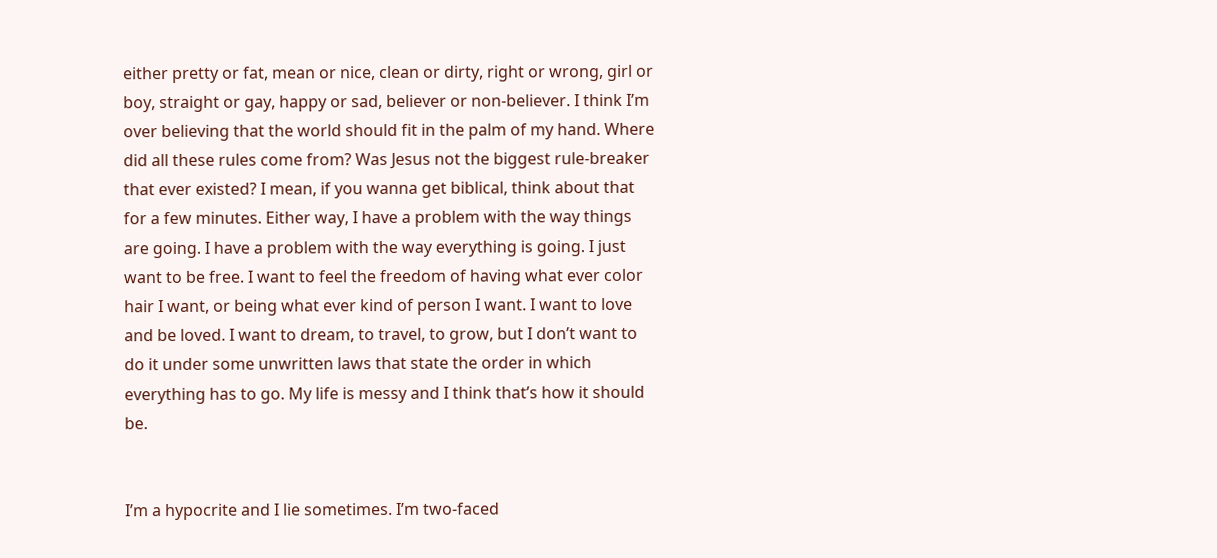either pretty or fat, mean or nice, clean or dirty, right or wrong, girl or boy, straight or gay, happy or sad, believer or non-believer. I think I’m over believing that the world should fit in the palm of my hand. Where did all these rules come from? Was Jesus not the biggest rule-breaker that ever existed? I mean, if you wanna get biblical, think about that for a few minutes. Either way, I have a problem with the way things are going. I have a problem with the way everything is going. I just want to be free. I want to feel the freedom of having what ever color hair I want, or being what ever kind of person I want. I want to love and be loved. I want to dream, to travel, to grow, but I don’t want to do it under some unwritten laws that state the order in which everything has to go. My life is messy and I think that’s how it should be.


I’m a hypocrite and I lie sometimes. I’m two-faced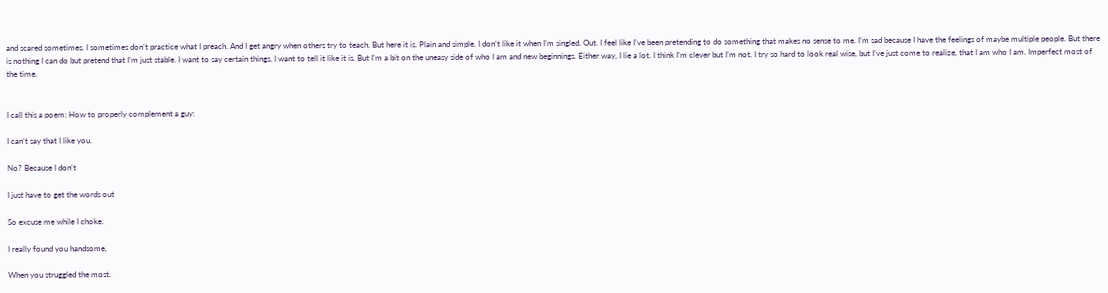and scared sometimes. I sometimes don’t practice what I preach. And I get angry when others try to teach. But here it is. Plain and simple. I don’t like it when I’m singled. Out. I feel like I’ve been pretending to do something that makes no sense to me. I’m sad because I have the feelings of maybe multiple people. But there is nothing I can do but pretend that I’m just stable. I want to say certain things. I want to tell it like it is. But I’m a bit on the uneasy side of who I am and new beginnings. Either way, I lie a lot. I think I’m clever but I’m not. I try so hard to look real wise, but I’ve just come to realize, that I am who I am. Imperfect most of the time.


I call this a poem: How to properly complement a guy:

I can’t say that I like you.

No? Because I don’t

I just have to get the words out

So excuse me while I choke.

I really found you handsome,

When you struggled the most.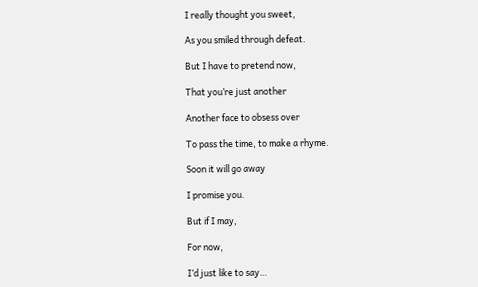I really thought you sweet,

As you smiled through defeat.

But I have to pretend now,

That you’re just another

Another face to obsess over

To pass the time, to make a rhyme.

Soon it will go away

I promise you.

But if I may,

For now,

I’d just like to say…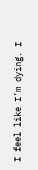I feel like I’m dying. I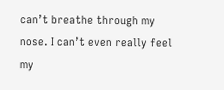can’t breathe through my nose. I can’t even really feel my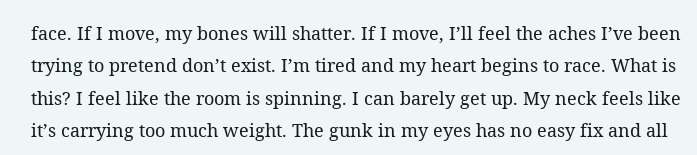face. If I move, my bones will shatter. If I move, I’ll feel the aches I’ve been trying to pretend don’t exist. I’m tired and my heart begins to race. What is this? I feel like the room is spinning. I can barely get up. My neck feels like it’s carrying too much weight. The gunk in my eyes has no easy fix and all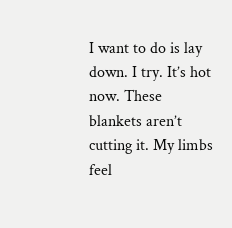I want to do is lay down. I try. It’s hot now. These blankets aren’t cutting it. My limbs feel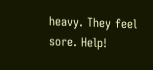heavy. They feel sore. Help!